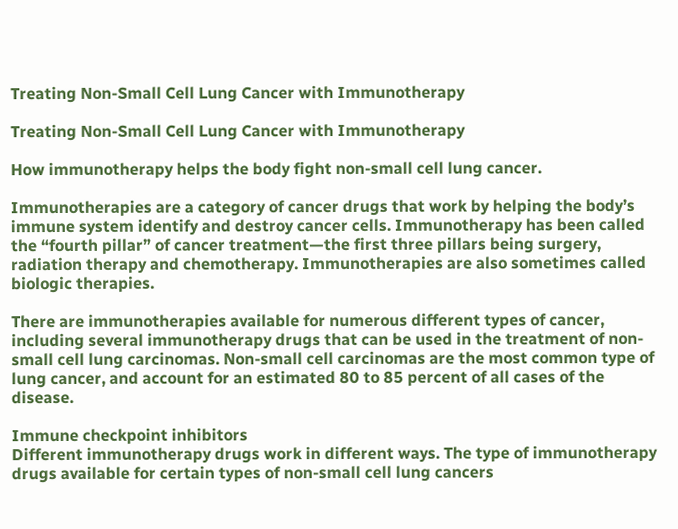Treating Non-Small Cell Lung Cancer with Immunotherapy

Treating Non-Small Cell Lung Cancer with Immunotherapy

How immunotherapy helps the body fight non-small cell lung cancer.

Immunotherapies are a category of cancer drugs that work by helping the body’s immune system identify and destroy cancer cells. Immunotherapy has been called the “fourth pillar” of cancer treatment—the first three pillars being surgery, radiation therapy and chemotherapy. Immunotherapies are also sometimes called biologic therapies.

There are immunotherapies available for numerous different types of cancer, including several immunotherapy drugs that can be used in the treatment of non-small cell lung carcinomas. Non-small cell carcinomas are the most common type of lung cancer, and account for an estimated 80 to 85 percent of all cases of the disease.

Immune checkpoint inhibitors
Different immunotherapy drugs work in different ways. The type of immunotherapy drugs available for certain types of non-small cell lung cancers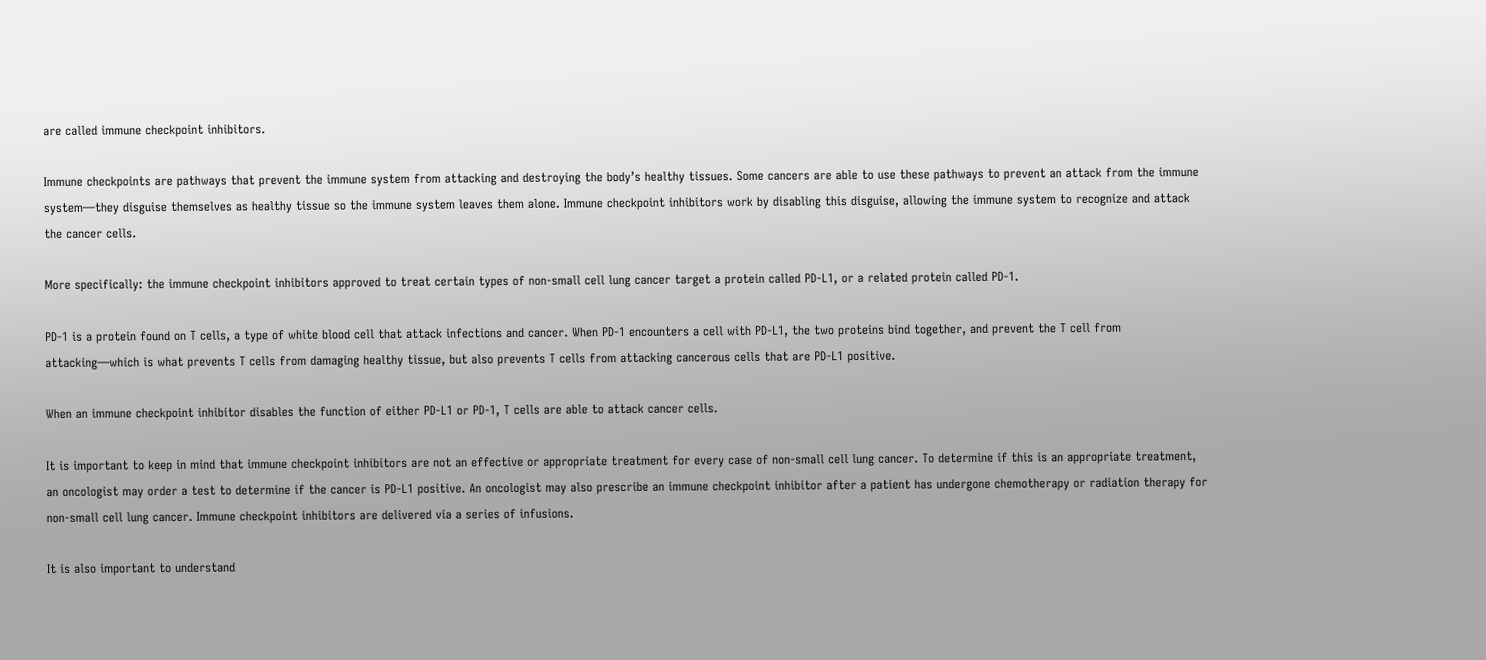are called immune checkpoint inhibitors.

Immune checkpoints are pathways that prevent the immune system from attacking and destroying the body’s healthy tissues. Some cancers are able to use these pathways to prevent an attack from the immune system—they disguise themselves as healthy tissue so the immune system leaves them alone. Immune checkpoint inhibitors work by disabling this disguise, allowing the immune system to recognize and attack the cancer cells.

More specifically: the immune checkpoint inhibitors approved to treat certain types of non-small cell lung cancer target a protein called PD-L1, or a related protein called PD-1.

PD-1 is a protein found on T cells, a type of white blood cell that attack infections and cancer. When PD-1 encounters a cell with PD-L1, the two proteins bind together, and prevent the T cell from attacking—which is what prevents T cells from damaging healthy tissue, but also prevents T cells from attacking cancerous cells that are PD-L1 positive.

When an immune checkpoint inhibitor disables the function of either PD-L1 or PD-1, T cells are able to attack cancer cells.

It is important to keep in mind that immune checkpoint inhibitors are not an effective or appropriate treatment for every case of non-small cell lung cancer. To determine if this is an appropriate treatment, an oncologist may order a test to determine if the cancer is PD-L1 positive. An oncologist may also prescribe an immune checkpoint inhibitor after a patient has undergone chemotherapy or radiation therapy for non-small cell lung cancer. Immune checkpoint inhibitors are delivered via a series of infusions.

It is also important to understand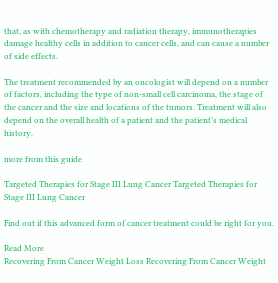that, as with chemotherapy and radiation therapy, immunotherapies damage healthy cells in addition to cancer cells, and can cause a number of side effects.

The treatment recommended by an oncologist will depend on a number of factors, including the type of non-small cell carcinoma, the stage of the cancer and the size and locations of the tumors. Treatment will also depend on the overall health of a patient and the patient’s medical history.

more from this guide

Targeted Therapies for Stage III Lung Cancer Targeted Therapies for Stage III Lung Cancer

Find out if this advanced form of cancer treatment could be right for you.

Read More
Recovering From Cancer Weight Loss Recovering From Cancer Weight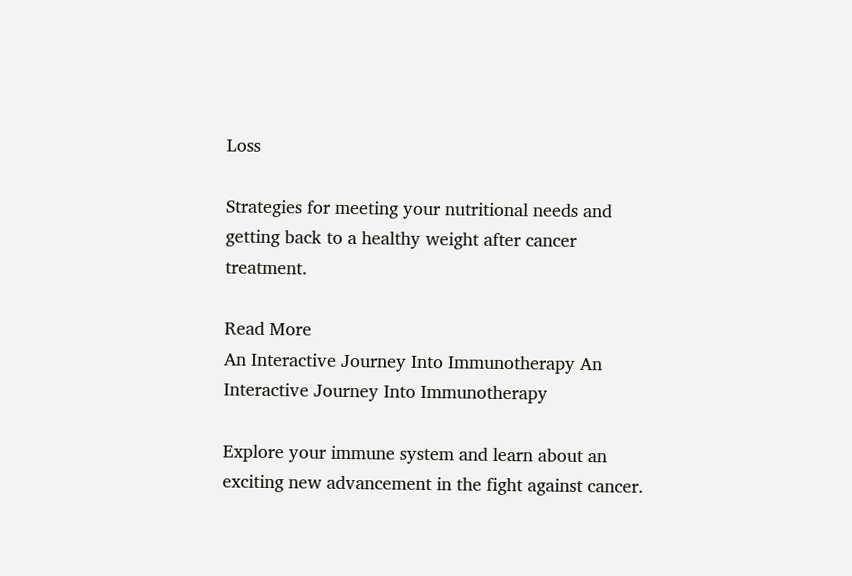Loss

Strategies for meeting your nutritional needs and getting back to a healthy weight after cancer treatment.

Read More
An Interactive Journey Into Immunotherapy An Interactive Journey Into Immunotherapy

Explore your immune system and learn about an exciting new advancement in the fight against cancer.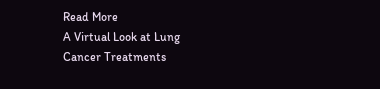Read More
A Virtual Look at Lung Cancer Treatments